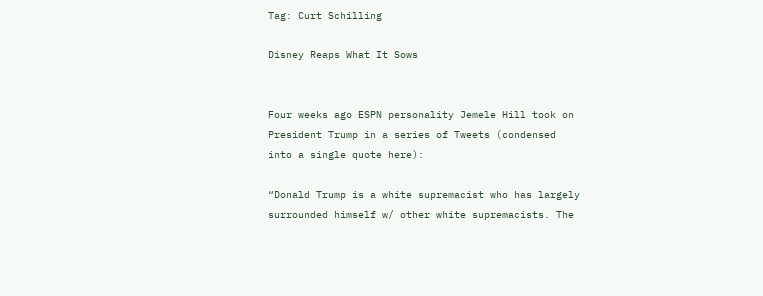Tag: Curt Schilling

Disney Reaps What It Sows


Four weeks ago ESPN personality Jemele Hill took on President Trump in a series of Tweets (condensed into a single quote here):

“Donald Trump is a white supremacist who has largely surrounded himself w/ other white supremacists. The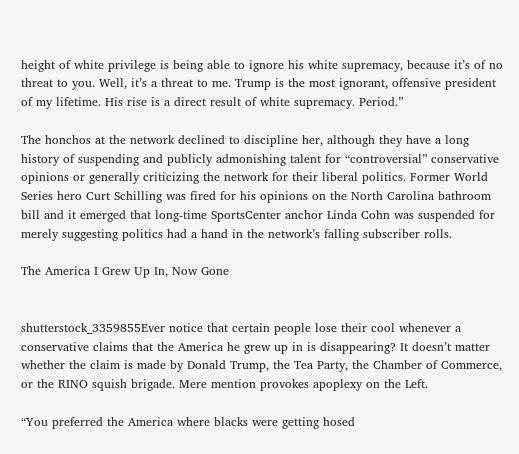height of white privilege is being able to ignore his white supremacy, because it’s of no threat to you. Well, it’s a threat to me. Trump is the most ignorant, offensive president of my lifetime. His rise is a direct result of white supremacy. Period.”

The honchos at the network declined to discipline her, although they have a long history of suspending and publicly admonishing talent for “controversial” conservative opinions or generally criticizing the network for their liberal politics. Former World Series hero Curt Schilling was fired for his opinions on the North Carolina bathroom bill and it emerged that long-time SportsCenter anchor Linda Cohn was suspended for merely suggesting politics had a hand in the network’s falling subscriber rolls.

The America I Grew Up In, Now Gone


shutterstock_3359855Ever notice that certain people lose their cool whenever a conservative claims that the America he grew up in is disappearing? It doesn’t matter whether the claim is made by Donald Trump, the Tea Party, the Chamber of Commerce, or the RINO squish brigade. Mere mention provokes apoplexy on the Left.

“You preferred the America where blacks were getting hosed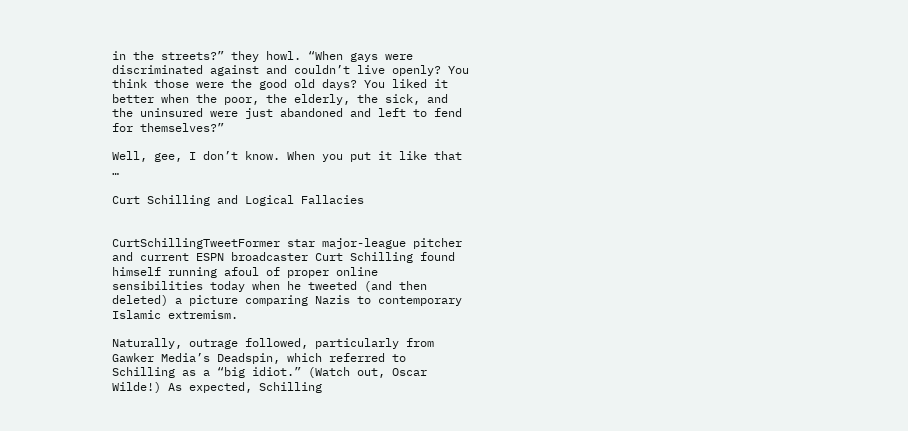in the streets?” they howl. “When gays were discriminated against and couldn’t live openly? You think those were the good old days? You liked it better when the poor, the elderly, the sick, and the uninsured were just abandoned and left to fend for themselves?”

Well, gee, I don’t know. When you put it like that …

Curt Schilling and Logical Fallacies


CurtSchillingTweetFormer star major-league pitcher and current ESPN broadcaster Curt Schilling found himself running afoul of proper online sensibilities today when he tweeted (and then deleted) a picture comparing Nazis to contemporary Islamic extremism.

Naturally, outrage followed, particularly from Gawker Media’s Deadspin, which referred to Schilling as a “big idiot.” (Watch out, Oscar Wilde!) As expected, Schilling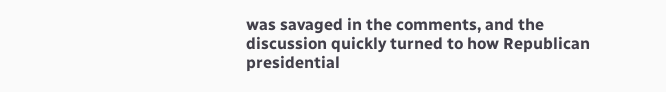was savaged in the comments, and the discussion quickly turned to how Republican presidential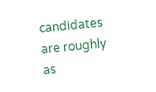candidates are roughly as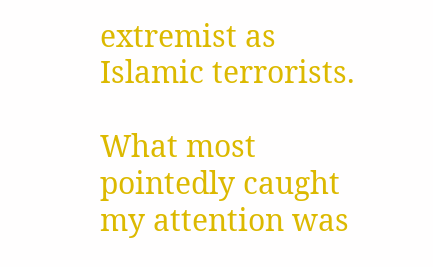extremist as Islamic terrorists.

What most pointedly caught my attention was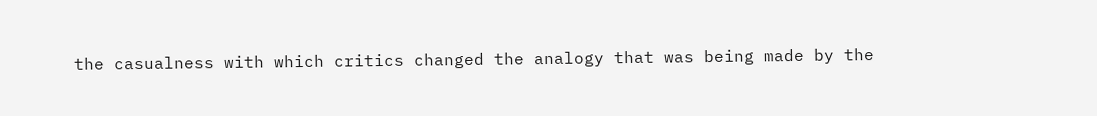the casualness with which critics changed the analogy that was being made by the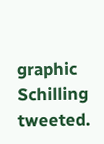graphic Schilling tweeted.